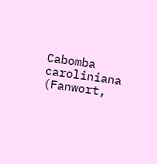Cabomba caroliniana (Fanwort,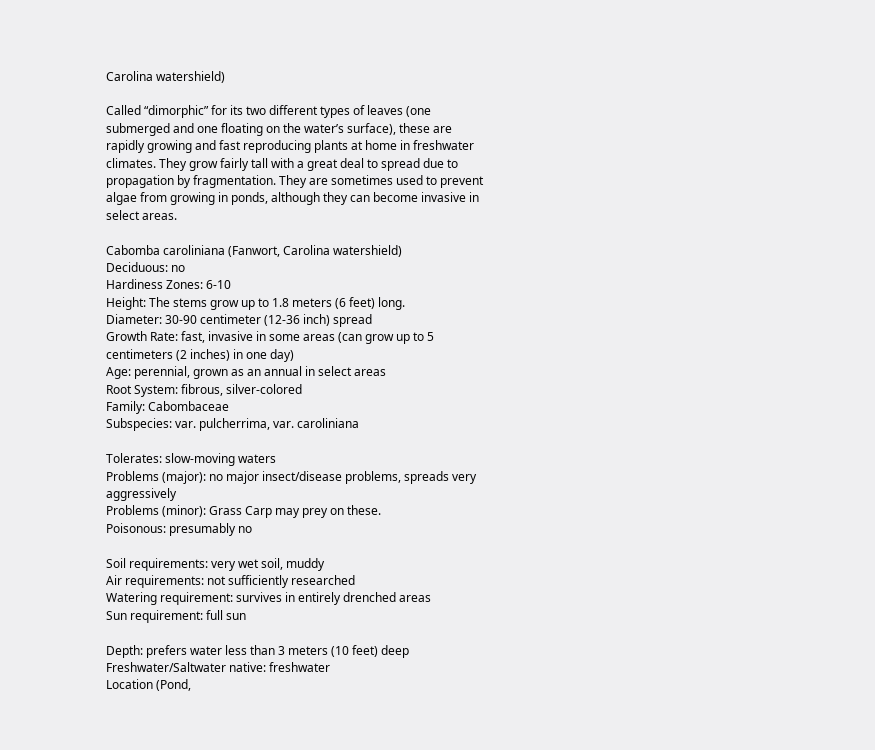Carolina watershield)

Called “dimorphic” for its two different types of leaves (one submerged and one floating on the water’s surface), these are rapidly growing and fast reproducing plants at home in freshwater climates. They grow fairly tall with a great deal to spread due to propagation by fragmentation. They are sometimes used to prevent algae from growing in ponds, although they can become invasive in select areas.

Cabomba caroliniana (Fanwort, Carolina watershield)
Deciduous: no
Hardiness Zones: 6-10
Height: The stems grow up to 1.8 meters (6 feet) long.
Diameter: 30-90 centimeter (12-36 inch) spread
Growth Rate: fast, invasive in some areas (can grow up to 5 centimeters (2 inches) in one day)
Age: perennial, grown as an annual in select areas
Root System: fibrous, silver-colored
Family: Cabombaceae
Subspecies: var. pulcherrima, var. caroliniana

Tolerates: slow-moving waters
Problems (major): no major insect/disease problems, spreads very aggressively
Problems (minor): Grass Carp may prey on these.
Poisonous: presumably no

Soil requirements: very wet soil, muddy
Air requirements: not sufficiently researched
Watering requirement: survives in entirely drenched areas
Sun requirement: full sun

Depth: prefers water less than 3 meters (10 feet) deep
Freshwater/Saltwater native: freshwater
Location (Pond,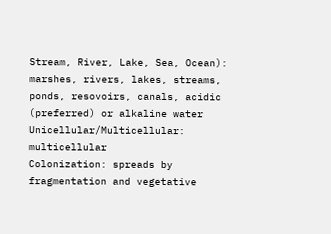Stream, River, Lake, Sea, Ocean): marshes, rivers, lakes, streams, ponds, resovoirs, canals, acidic (preferred) or alkaline water
Unicellular/Multicellular: multicellular
Colonization: spreads by fragmentation and vegetative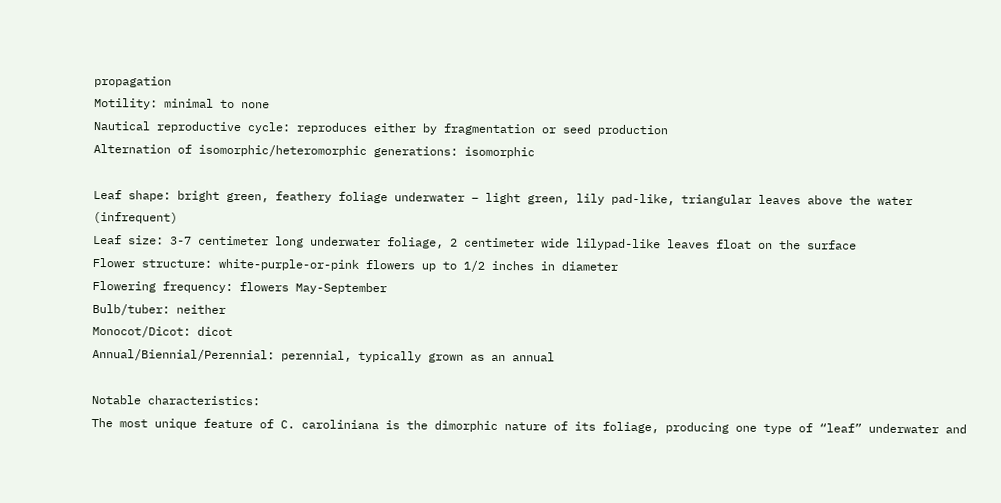propagation
Motility: minimal to none
Nautical reproductive cycle: reproduces either by fragmentation or seed production
Alternation of isomorphic/heteromorphic generations: isomorphic

Leaf shape: bright green, feathery foliage underwater – light green, lily pad-like, triangular leaves above the water (infrequent)
Leaf size: 3-7 centimeter long underwater foliage, 2 centimeter wide lilypad-like leaves float on the surface
Flower structure: white-purple-or-pink flowers up to 1/2 inches in diameter
Flowering frequency: flowers May-September
Bulb/tuber: neither
Monocot/Dicot: dicot
Annual/Biennial/Perennial: perennial, typically grown as an annual

Notable characteristics:
The most unique feature of C. caroliniana is the dimorphic nature of its foliage, producing one type of “leaf” underwater and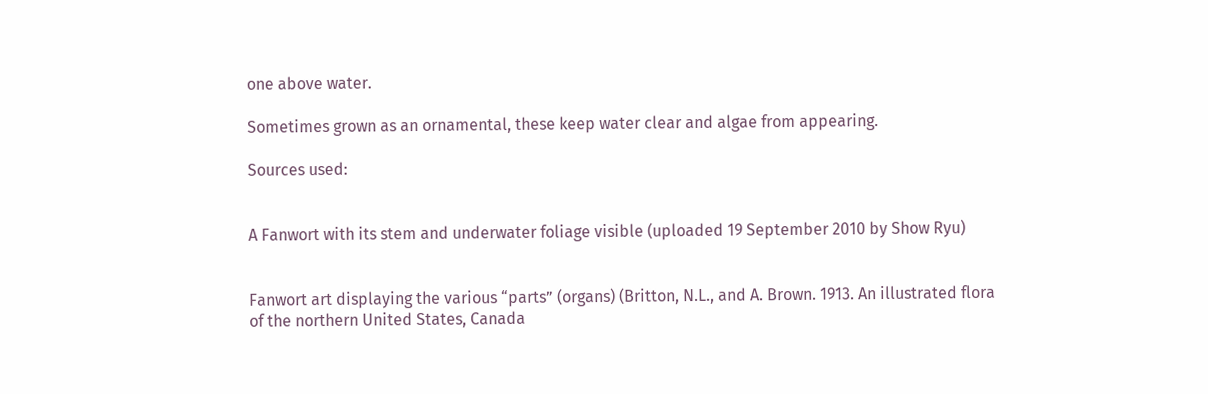one above water.

Sometimes grown as an ornamental, these keep water clear and algae from appearing.

Sources used:


A Fanwort with its stem and underwater foliage visible (uploaded 19 September 2010 by Show Ryu)


Fanwort art displaying the various “parts” (organs) (Britton, N.L., and A. Brown. 1913. An illustrated flora of the northern United States, Canada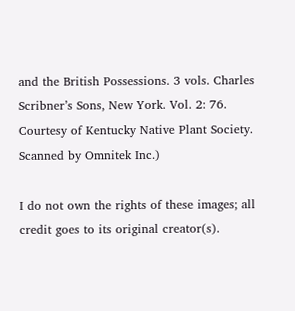and the British Possessions. 3 vols. Charles Scribner’s Sons, New York. Vol. 2: 76. Courtesy of Kentucky Native Plant Society. Scanned by Omnitek Inc.)

I do not own the rights of these images; all credit goes to its original creator(s).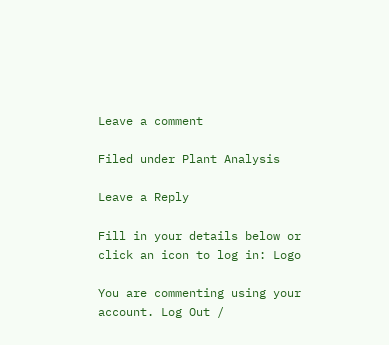Leave a comment

Filed under Plant Analysis

Leave a Reply

Fill in your details below or click an icon to log in: Logo

You are commenting using your account. Log Out /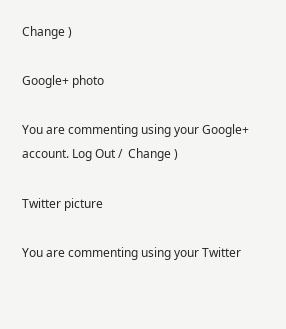Change )

Google+ photo

You are commenting using your Google+ account. Log Out /  Change )

Twitter picture

You are commenting using your Twitter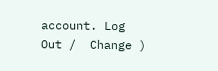account. Log Out /  Change )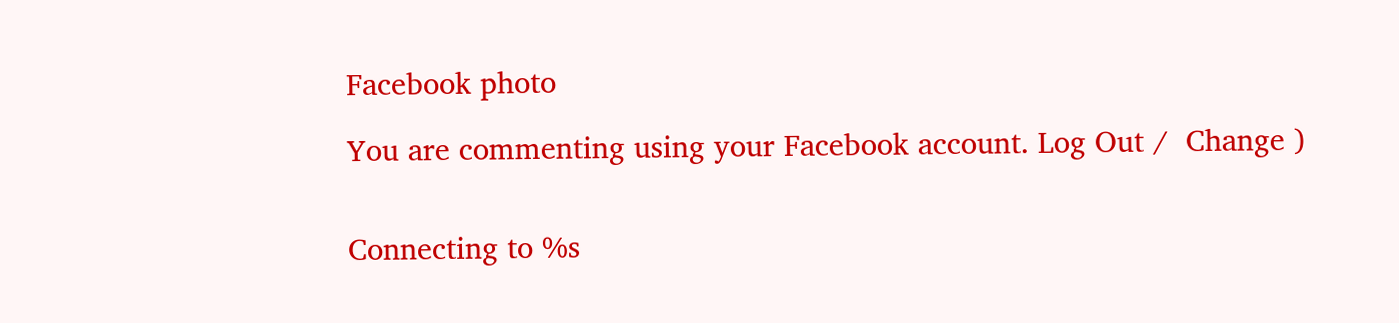Facebook photo

You are commenting using your Facebook account. Log Out /  Change )


Connecting to %s